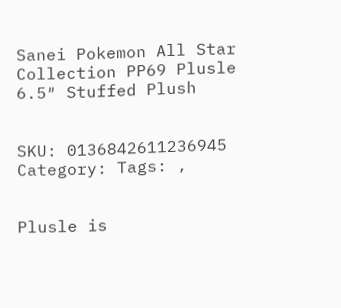Sanei Pokemon All Star Collection PP69 Plusle 6.5″ Stuffed Plush


SKU: 0136842611236945 Category: Tags: ,


Plusle is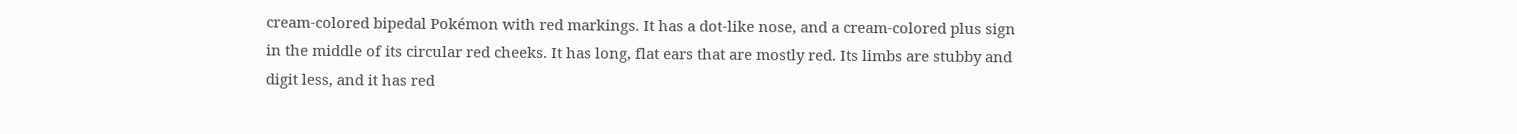cream-colored bipedal Pokémon with red markings. It has a dot-like nose, and a cream-colored plus sign in the middle of its circular red cheeks. It has long, flat ears that are mostly red. Its limbs are stubby and digit less, and it has red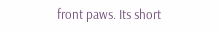front paws. Its short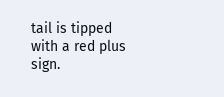tail is tipped with a red plus sign.